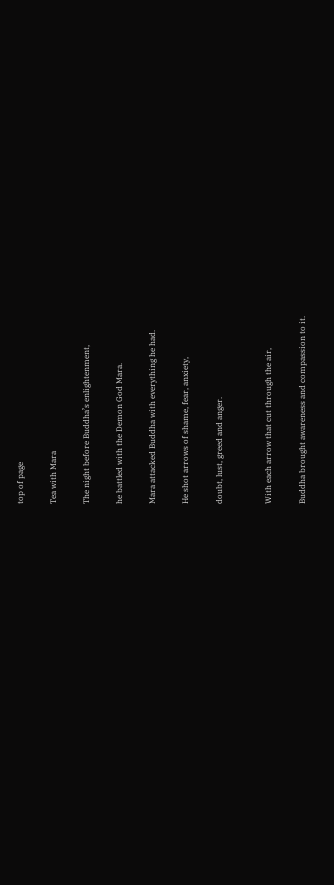top of page

Tea with Mara

The night before Buddha’s enlightenment,

he battled with the Demon God Mara.

Mara attacked Buddha with everything he had.

He shot arrows of shame, fear, anxiety,

doubt, lust, greed and anger.


With each arrow that cut through the air,

Buddha brought awareness and compassion to it.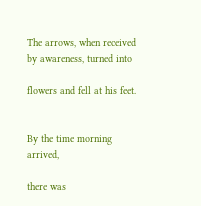The arrows, when received by awareness, turned into

flowers and fell at his feet.


By the time morning arrived,

there was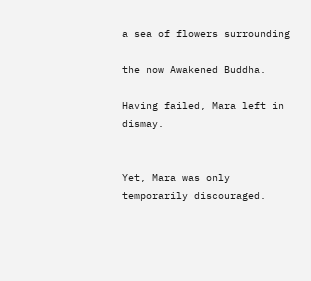a sea of flowers surrounding

the now Awakened Buddha.

Having failed, Mara left in dismay.


Yet, Mara was only temporarily discouraged.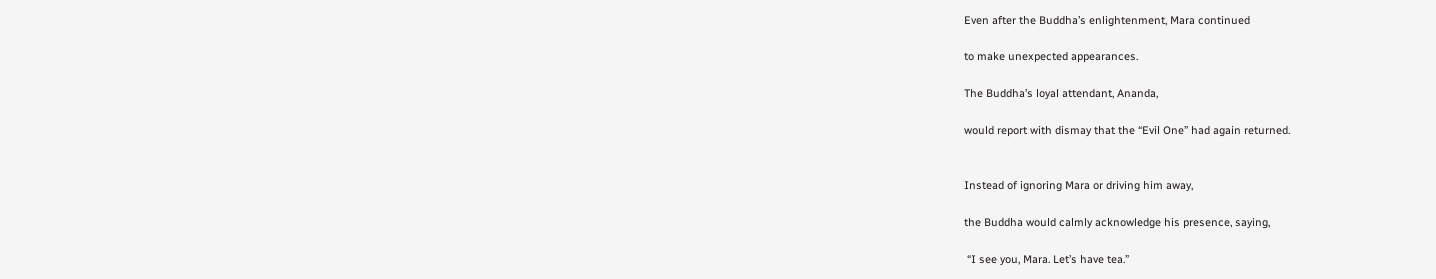Even after the Buddha’s enlightenment, Mara continued

to make unexpected appearances.

The Buddha’s loyal attendant, Ananda,

would report with dismay that the “Evil One” had again returned.


Instead of ignoring Mara or driving him away,

the Buddha would calmly acknowledge his presence, saying,

 “I see you, Mara. Let’s have tea.”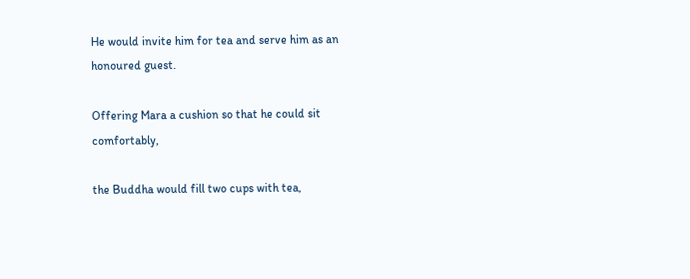He would invite him for tea and serve him as an honoured guest.

Offering Mara a cushion so that he could sit comfortably,

the Buddha would fill two cups with tea,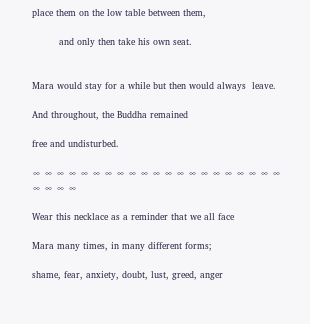place them on the low table between them,

         and only then take his own seat.


Mara would stay for a while but then would always  leave.

And throughout, the Buddha remained

free and undisturbed.

∞ ∞ ∞ ∞ ∞ ∞ ∞ ∞ ∞ ∞ ∞ ∞ ∞ ∞ ∞ ∞ ∞ ∞ ∞ ∞ ∞ ∞ ∞ ∞ ∞

Wear this necklace as a reminder that we all face

Mara many times, in many different forms;

shame, fear, anxiety, doubt, lust, greed, anger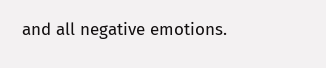and all negative emotions.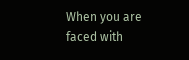When you are faced with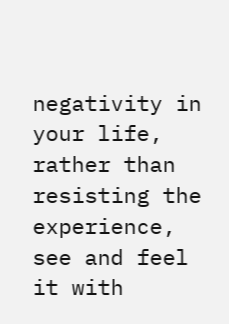negativity in your life, rather than resisting the experience, see and feel it with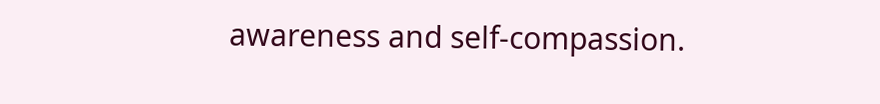awareness and self-compassion.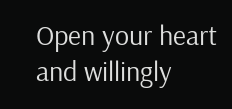Open your heart and willingly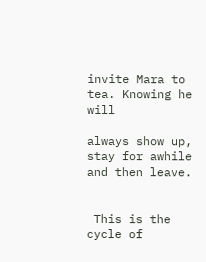invite Mara to tea. Knowing he will

always show up, stay for awhile and then leave.


 This is the cycle of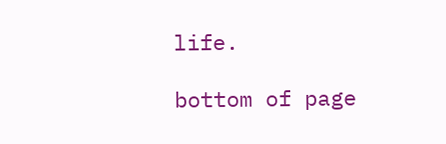life.

bottom of page